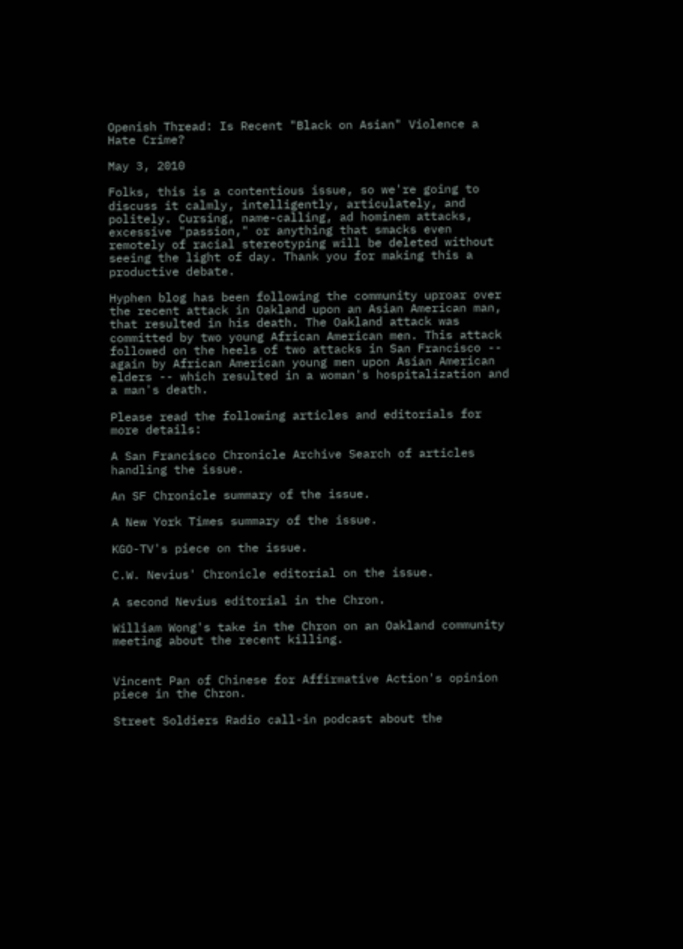Openish Thread: Is Recent "Black on Asian" Violence a Hate Crime?

May 3, 2010

Folks, this is a contentious issue, so we're going to discuss it calmly, intelligently, articulately, and politely. Cursing, name-calling, ad hominem attacks, excessive "passion," or anything that smacks even remotely of racial stereotyping will be deleted without seeing the light of day. Thank you for making this a productive debate.

Hyphen blog has been following the community uproar over the recent attack in Oakland upon an Asian American man, that resulted in his death. The Oakland attack was committed by two young African American men. This attack followed on the heels of two attacks in San Francisco -- again by African American young men upon Asian American elders -- which resulted in a woman's hospitalization and a man's death.

Please read the following articles and editorials for more details:

A San Francisco Chronicle Archive Search of articles handling the issue.

An SF Chronicle summary of the issue.

A New York Times summary of the issue.

KGO-TV's piece on the issue.

C.W. Nevius' Chronicle editorial on the issue.

A second Nevius editorial in the Chron.

William Wong's take in the Chron on an Oakland community meeting about the recent killing.


Vincent Pan of Chinese for Affirmative Action's opinion piece in the Chron.

Street Soldiers Radio call-in podcast about the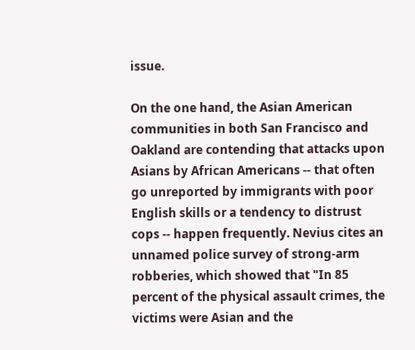issue.

On the one hand, the Asian American communities in both San Francisco and Oakland are contending that attacks upon Asians by African Americans -- that often go unreported by immigrants with poor English skills or a tendency to distrust cops -- happen frequently. Nevius cites an unnamed police survey of strong-arm robberies, which showed that "In 85 percent of the physical assault crimes, the victims were Asian and the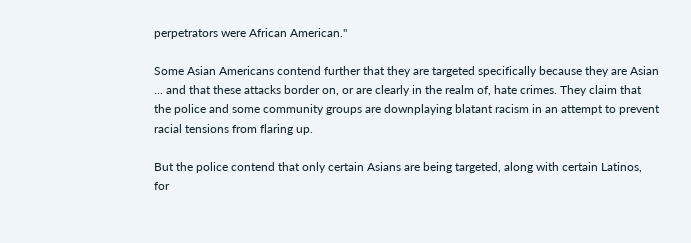perpetrators were African American."

Some Asian Americans contend further that they are targeted specifically because they are Asian ... and that these attacks border on, or are clearly in the realm of, hate crimes. They claim that the police and some community groups are downplaying blatant racism in an attempt to prevent racial tensions from flaring up.

But the police contend that only certain Asians are being targeted, along with certain Latinos, for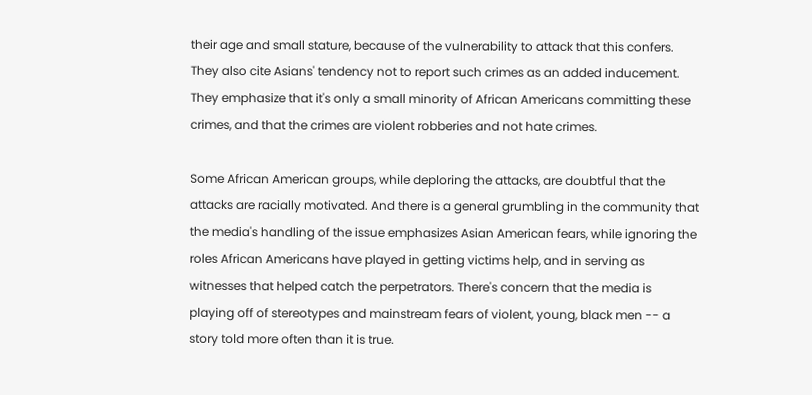their age and small stature, because of the vulnerability to attack that this confers. They also cite Asians' tendency not to report such crimes as an added inducement. They emphasize that it's only a small minority of African Americans committing these crimes, and that the crimes are violent robberies and not hate crimes.

Some African American groups, while deploring the attacks, are doubtful that the attacks are racially motivated. And there is a general grumbling in the community that the media's handling of the issue emphasizes Asian American fears, while ignoring the roles African Americans have played in getting victims help, and in serving as witnesses that helped catch the perpetrators. There's concern that the media is playing off of stereotypes and mainstream fears of violent, young, black men -- a story told more often than it is true.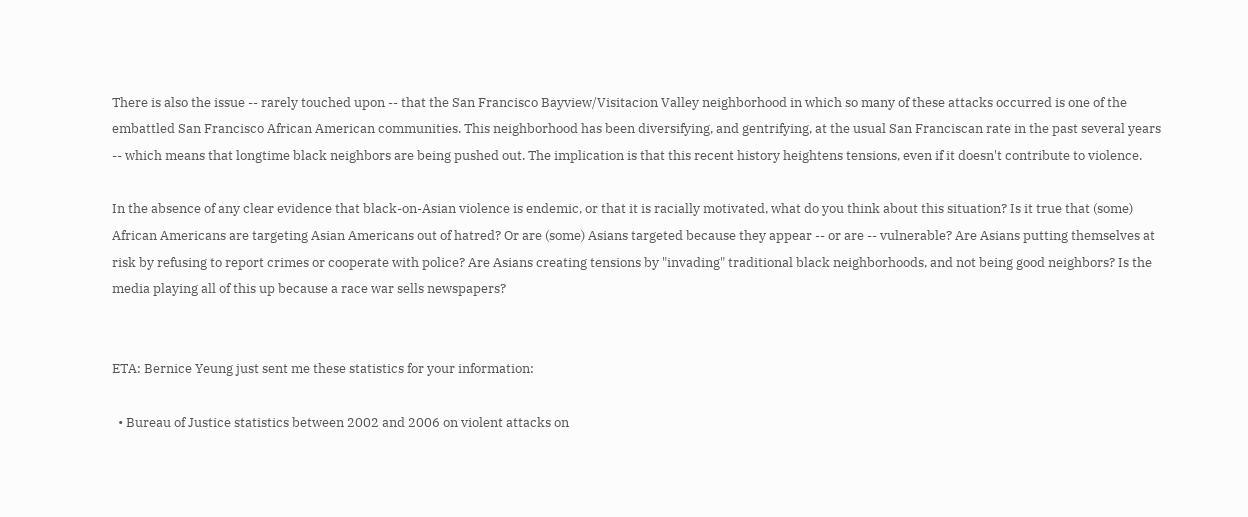There is also the issue -- rarely touched upon -- that the San Francisco Bayview/Visitacion Valley neighborhood in which so many of these attacks occurred is one of the embattled San Francisco African American communities. This neighborhood has been diversifying, and gentrifying, at the usual San Franciscan rate in the past several years -- which means that longtime black neighbors are being pushed out. The implication is that this recent history heightens tensions, even if it doesn't contribute to violence.

In the absence of any clear evidence that black-on-Asian violence is endemic, or that it is racially motivated, what do you think about this situation? Is it true that (some) African Americans are targeting Asian Americans out of hatred? Or are (some) Asians targeted because they appear -- or are -- vulnerable? Are Asians putting themselves at risk by refusing to report crimes or cooperate with police? Are Asians creating tensions by "invading" traditional black neighborhoods, and not being good neighbors? Is the media playing all of this up because a race war sells newspapers?


ETA: Bernice Yeung just sent me these statistics for your information:

  • Bureau of Justice statistics between 2002 and 2006 on violent attacks on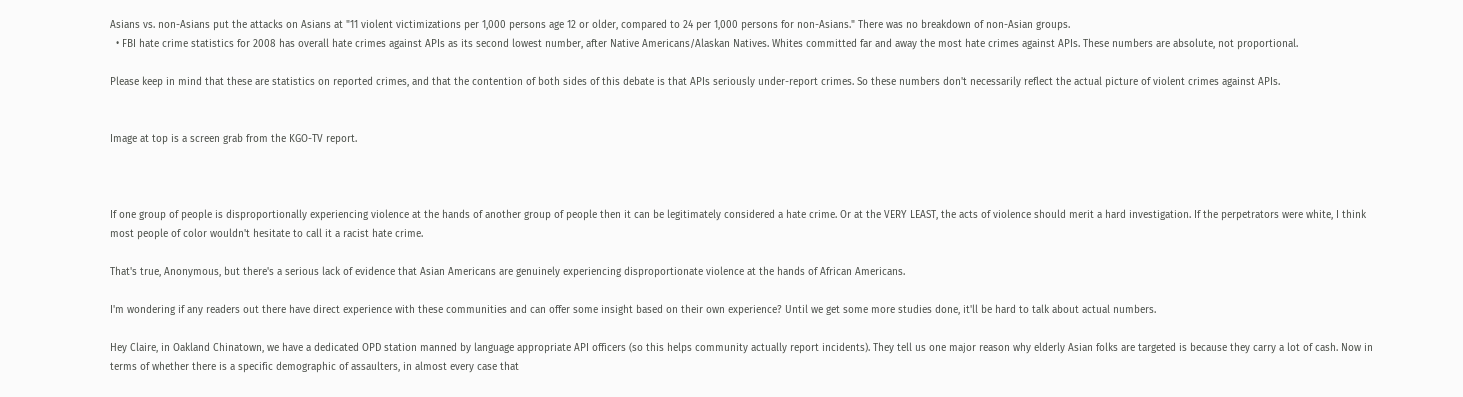Asians vs. non-Asians put the attacks on Asians at "11 violent victimizations per 1,000 persons age 12 or older, compared to 24 per 1,000 persons for non-Asians." There was no breakdown of non-Asian groups.
  • FBI hate crime statistics for 2008 has overall hate crimes against APIs as its second lowest number, after Native Americans/Alaskan Natives. Whites committed far and away the most hate crimes against APIs. These numbers are absolute, not proportional.

Please keep in mind that these are statistics on reported crimes, and that the contention of both sides of this debate is that APIs seriously under-report crimes. So these numbers don't necessarily reflect the actual picture of violent crimes against APIs.


Image at top is a screen grab from the KGO-TV report.



If one group of people is disproportionally experiencing violence at the hands of another group of people then it can be legitimately considered a hate crime. Or at the VERY LEAST, the acts of violence should merit a hard investigation. If the perpetrators were white, I think most people of color wouldn't hesitate to call it a racist hate crime.

That's true, Anonymous, but there's a serious lack of evidence that Asian Americans are genuinely experiencing disproportionate violence at the hands of African Americans.

I'm wondering if any readers out there have direct experience with these communities and can offer some insight based on their own experience? Until we get some more studies done, it'll be hard to talk about actual numbers.

Hey Claire, in Oakland Chinatown, we have a dedicated OPD station manned by language appropriate API officers (so this helps community actually report incidents). They tell us one major reason why elderly Asian folks are targeted is because they carry a lot of cash. Now in terms of whether there is a specific demographic of assaulters, in almost every case that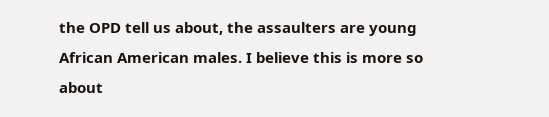the OPD tell us about, the assaulters are young African American males. I believe this is more so about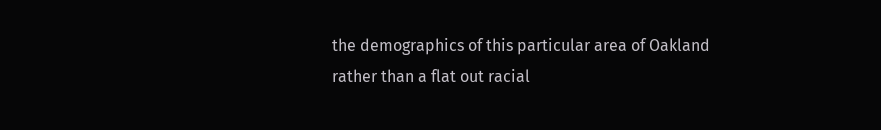the demographics of this particular area of Oakland rather than a flat out racial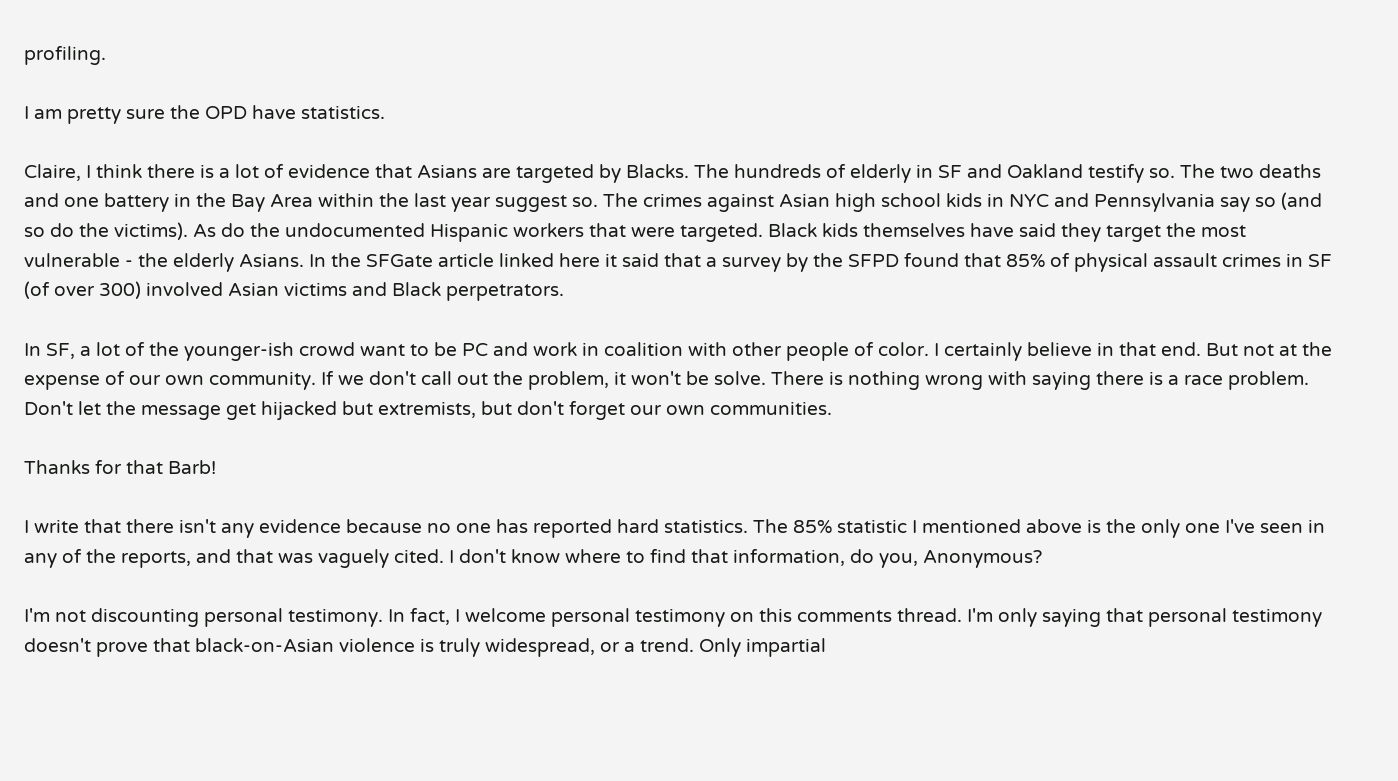profiling.

I am pretty sure the OPD have statistics.

Claire, I think there is a lot of evidence that Asians are targeted by Blacks. The hundreds of elderly in SF and Oakland testify so. The two deaths and one battery in the Bay Area within the last year suggest so. The crimes against Asian high school kids in NYC and Pennsylvania say so (and so do the victims). As do the undocumented Hispanic workers that were targeted. Black kids themselves have said they target the most vulnerable - the elderly Asians. In the SFGate article linked here it said that a survey by the SFPD found that 85% of physical assault crimes in SF (of over 300) involved Asian victims and Black perpetrators.

In SF, a lot of the younger-ish crowd want to be PC and work in coalition with other people of color. I certainly believe in that end. But not at the expense of our own community. If we don't call out the problem, it won't be solve. There is nothing wrong with saying there is a race problem. Don't let the message get hijacked but extremists, but don't forget our own communities.

Thanks for that Barb!

I write that there isn't any evidence because no one has reported hard statistics. The 85% statistic I mentioned above is the only one I've seen in any of the reports, and that was vaguely cited. I don't know where to find that information, do you, Anonymous?

I'm not discounting personal testimony. In fact, I welcome personal testimony on this comments thread. I'm only saying that personal testimony doesn't prove that black-on-Asian violence is truly widespread, or a trend. Only impartial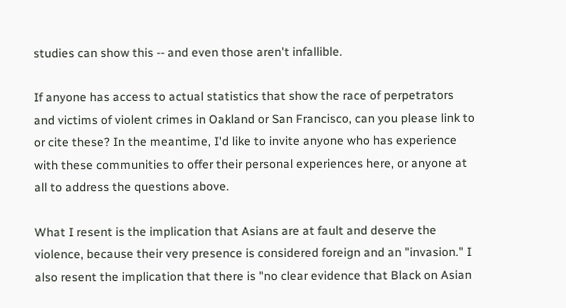studies can show this -- and even those aren't infallible.

If anyone has access to actual statistics that show the race of perpetrators and victims of violent crimes in Oakland or San Francisco, can you please link to or cite these? In the meantime, I'd like to invite anyone who has experience with these communities to offer their personal experiences here, or anyone at all to address the questions above.

What I resent is the implication that Asians are at fault and deserve the violence, because their very presence is considered foreign and an "invasion." I also resent the implication that there is "no clear evidence that Black on Asian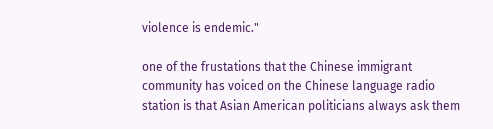violence is endemic."

one of the frustations that the Chinese immigrant community has voiced on the Chinese language radio station is that Asian American politicians always ask them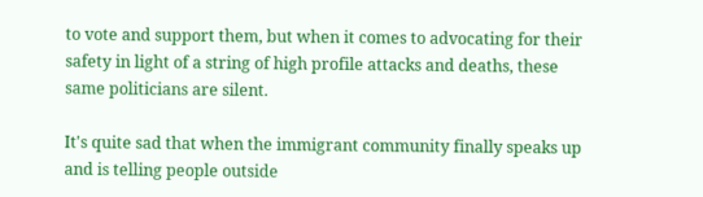to vote and support them, but when it comes to advocating for their safety in light of a string of high profile attacks and deaths, these same politicians are silent.

It's quite sad that when the immigrant community finally speaks up and is telling people outside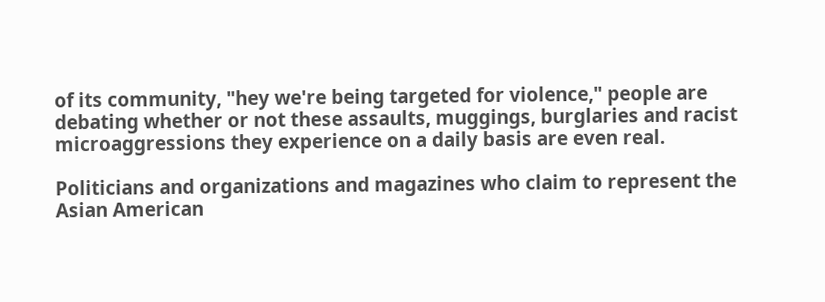of its community, "hey we're being targeted for violence," people are debating whether or not these assaults, muggings, burglaries and racist microaggressions they experience on a daily basis are even real.

Politicians and organizations and magazines who claim to represent the Asian American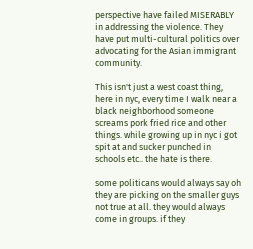perspective have failed MISERABLY in addressing the violence. They have put multi-cultural politics over advocating for the Asian immigrant community.

This isn't just a west coast thing, here in nyc, every time I walk near a black neighborhood someone screams pork fried rice and other things. while growing up in nyc i got spit at and sucker punched in schools etc.. the hate is there.

some politicans would always say oh they are picking on the smaller guys not true at all. they would always come in groups. if they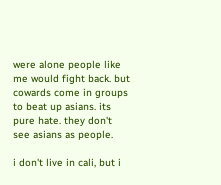were alone people like me would fight back. but cowards come in groups to beat up asians. its pure hate. they don't see asians as people.

i don't live in cali, but i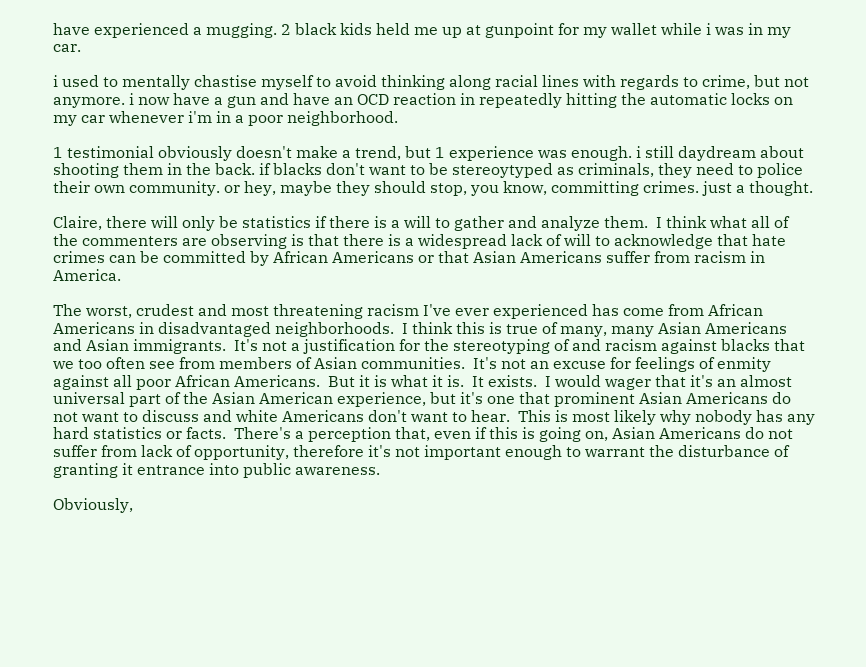have experienced a mugging. 2 black kids held me up at gunpoint for my wallet while i was in my car.

i used to mentally chastise myself to avoid thinking along racial lines with regards to crime, but not anymore. i now have a gun and have an OCD reaction in repeatedly hitting the automatic locks on my car whenever i'm in a poor neighborhood.

1 testimonial obviously doesn't make a trend, but 1 experience was enough. i still daydream about shooting them in the back. if blacks don't want to be stereoytyped as criminals, they need to police their own community. or hey, maybe they should stop, you know, committing crimes. just a thought.

Claire, there will only be statistics if there is a will to gather and analyze them.  I think what all of the commenters are observing is that there is a widespread lack of will to acknowledge that hate crimes can be committed by African Americans or that Asian Americans suffer from racism in America.

The worst, crudest and most threatening racism I've ever experienced has come from African Americans in disadvantaged neighborhoods.  I think this is true of many, many Asian Americans and Asian immigrants.  It's not a justification for the stereotyping of and racism against blacks that we too often see from members of Asian communities.  It's not an excuse for feelings of enmity against all poor African Americans.  But it is what it is.  It exists.  I would wager that it's an almost universal part of the Asian American experience, but it's one that prominent Asian Americans do not want to discuss and white Americans don't want to hear.  This is most likely why nobody has any hard statistics or facts.  There's a perception that, even if this is going on, Asian Americans do not suffer from lack of opportunity, therefore it's not important enough to warrant the disturbance of granting it entrance into public awareness.

Obviously,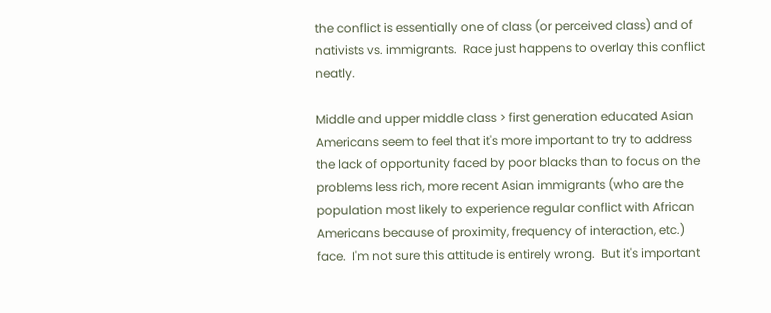the conflict is essentially one of class (or perceived class) and of nativists vs. immigrants.  Race just happens to overlay this conflict neatly.

Middle and upper middle class > first generation educated Asian Americans seem to feel that it's more important to try to address the lack of opportunity faced by poor blacks than to focus on the problems less rich, more recent Asian immigrants (who are the population most likely to experience regular conflict with African Americans because of proximity, frequency of interaction, etc.) face.  I'm not sure this attitude is entirely wrong.  But it's important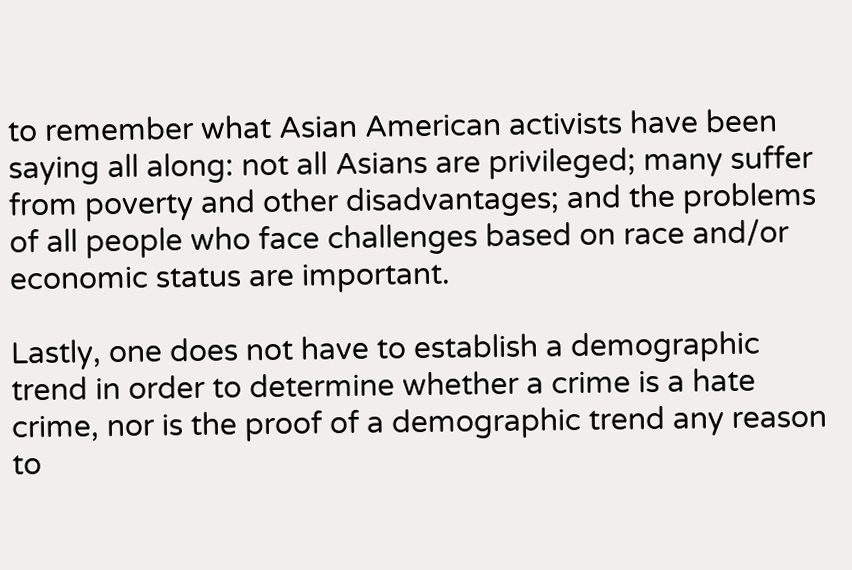to remember what Asian American activists have been saying all along: not all Asians are privileged; many suffer from poverty and other disadvantages; and the problems of all people who face challenges based on race and/or economic status are important.

Lastly, one does not have to establish a demographic trend in order to determine whether a crime is a hate crime, nor is the proof of a demographic trend any reason to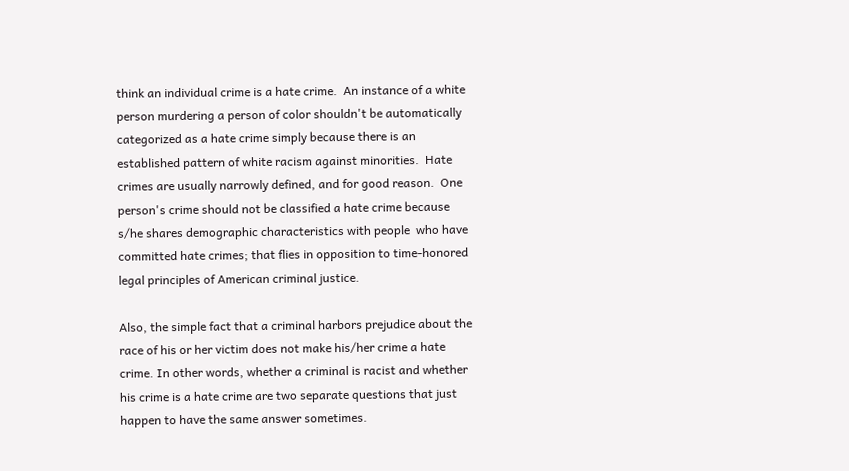think an individual crime is a hate crime.  An instance of a white person murdering a person of color shouldn't be automatically categorized as a hate crime simply because there is an established pattern of white racism against minorities.  Hate crimes are usually narrowly defined, and for good reason.  One person's crime should not be classified a hate crime because s/he shares demographic characteristics with people  who have committed hate crimes; that flies in opposition to time-honored legal principles of American criminal justice.

Also, the simple fact that a criminal harbors prejudice about the race of his or her victim does not make his/her crime a hate crime. In other words, whether a criminal is racist and whether his crime is a hate crime are two separate questions that just happen to have the same answer sometimes.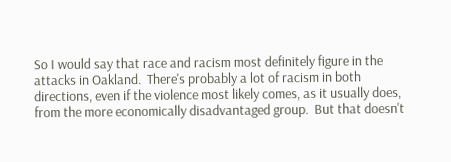So I would say that race and racism most definitely figure in the attacks in Oakland.  There's probably a lot of racism in both directions, even if the violence most likely comes, as it usually does, from the more economically disadvantaged group.  But that doesn't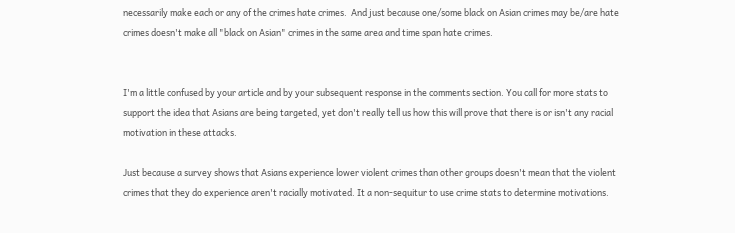necessarily make each or any of the crimes hate crimes.  And just because one/some black on Asian crimes may be/are hate crimes doesn't make all "black on Asian" crimes in the same area and time span hate crimes.


I'm a little confused by your article and by your subsequent response in the comments section. You call for more stats to support the idea that Asians are being targeted, yet don't really tell us how this will prove that there is or isn't any racial motivation in these attacks.

Just because a survey shows that Asians experience lower violent crimes than other groups doesn't mean that the violent crimes that they do experience aren't racially motivated. It a non-sequitur to use crime stats to determine motivations.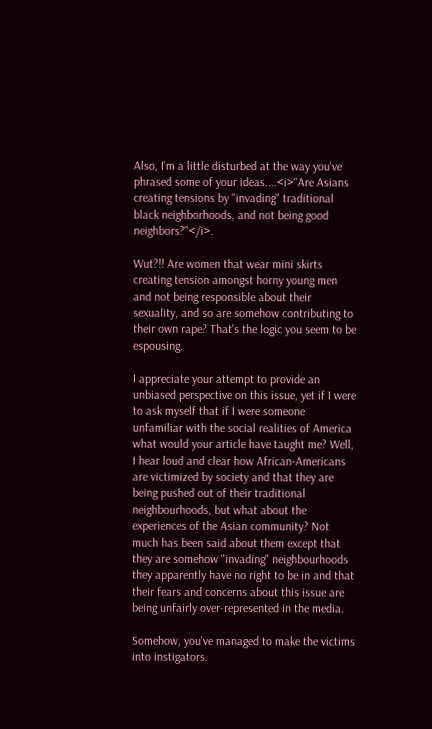Also, I'm a little disturbed at the way you've phrased some of your ideas....<i>"Are Asians creating tensions by "invading" traditional black neighborhoods, and not being good neighbors?"</i>.

Wut?!! Are women that wear mini skirts creating tension amongst horny young men and not being responsible about their sexuality, and so are somehow contributing to their own rape? That's the logic you seem to be espousing.

I appreciate your attempt to provide an unbiased perspective on this issue, yet if I were to ask myself that if I were someone unfamiliar with the social realities of America what would your article have taught me? Well, I hear loud and clear how African-Americans are victimized by society and that they are being pushed out of their traditional neighbourhoods, but what about the experiences of the Asian community? Not much has been said about them except that they are somehow "invading" neighbourhoods they apparently have no right to be in and that their fears and concerns about this issue are being unfairly over-represented in the media.

Somehow, you've managed to make the victims into instigators.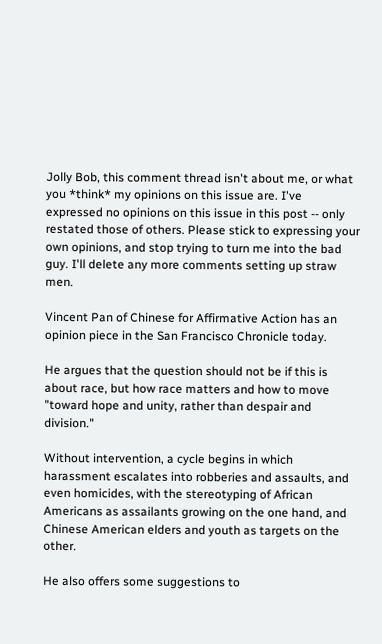Jolly Bob, this comment thread isn't about me, or what you *think* my opinions on this issue are. I've expressed no opinions on this issue in this post -- only restated those of others. Please stick to expressing your own opinions, and stop trying to turn me into the bad guy. I'll delete any more comments setting up straw men.

Vincent Pan of Chinese for Affirmative Action has an opinion piece in the San Francisco Chronicle today.

He argues that the question should not be if this is about race, but how race matters and how to move "toward hope and unity, rather than despair and division."

Without intervention, a cycle begins in which harassment escalates into robberies and assaults, and even homicides, with the stereotyping of African Americans as assailants growing on the one hand, and Chinese American elders and youth as targets on the other.

He also offers some suggestions to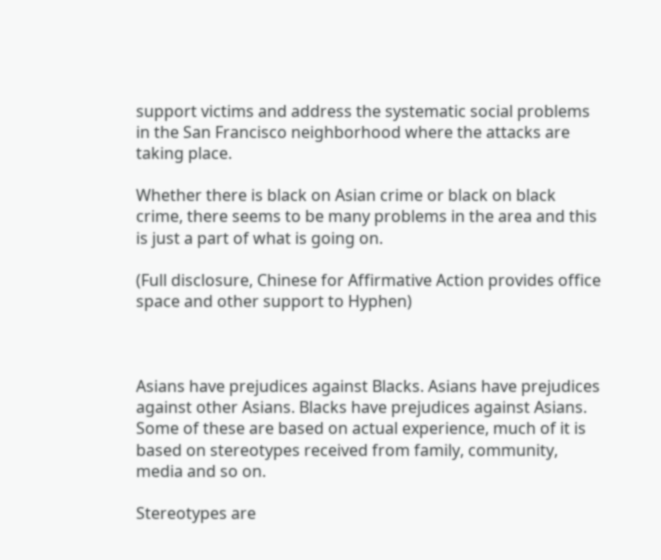support victims and address the systematic social problems in the San Francisco neighborhood where the attacks are taking place.

Whether there is black on Asian crime or black on black crime, there seems to be many problems in the area and this is just a part of what is going on.

(Full disclosure, Chinese for Affirmative Action provides office space and other support to Hyphen)



Asians have prejudices against Blacks. Asians have prejudices against other Asians. Blacks have prejudices against Asians. Some of these are based on actual experience, much of it is based on stereotypes received from family, community, media and so on.

Stereotypes are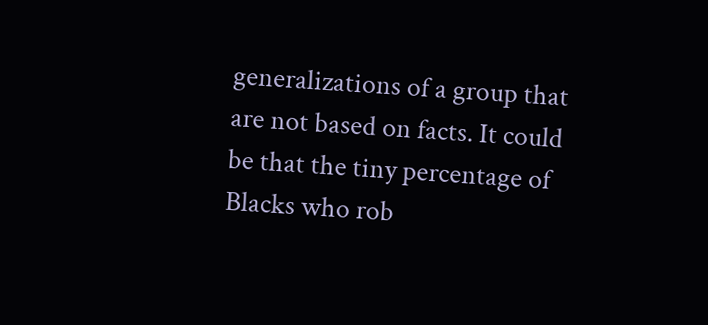generalizations of a group that are not based on facts. It could be that the tiny percentage of Blacks who rob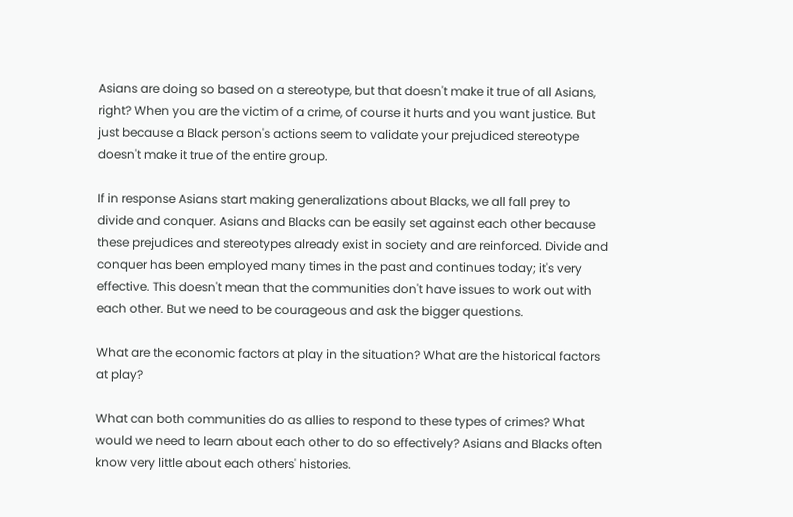Asians are doing so based on a stereotype, but that doesn't make it true of all Asians, right? When you are the victim of a crime, of course it hurts and you want justice. But just because a Black person's actions seem to validate your prejudiced stereotype doesn't make it true of the entire group.

If in response Asians start making generalizations about Blacks, we all fall prey to divide and conquer. Asians and Blacks can be easily set against each other because these prejudices and stereotypes already exist in society and are reinforced. Divide and conquer has been employed many times in the past and continues today; it's very effective. This doesn't mean that the communities don't have issues to work out with each other. But we need to be courageous and ask the bigger questions.

What are the economic factors at play in the situation? What are the historical factors at play?

What can both communities do as allies to respond to these types of crimes? What would we need to learn about each other to do so effectively? Asians and Blacks often know very little about each others' histories.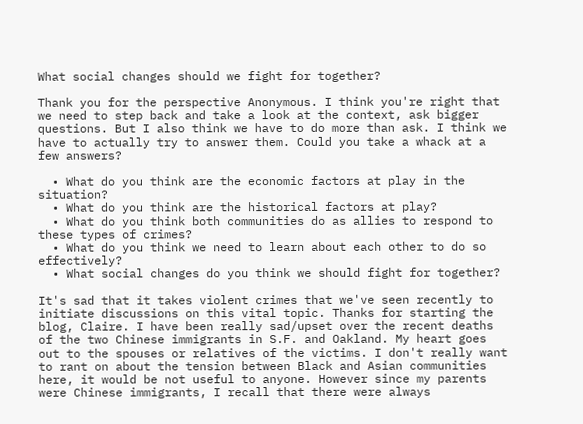What social changes should we fight for together?

Thank you for the perspective Anonymous. I think you're right that we need to step back and take a look at the context, ask bigger questions. But I also think we have to do more than ask. I think we have to actually try to answer them. Could you take a whack at a few answers?

  • What do you think are the economic factors at play in the situation?
  • What do you think are the historical factors at play?
  • What do you think both communities do as allies to respond to these types of crimes?
  • What do you think we need to learn about each other to do so effectively?
  • What social changes do you think we should fight for together?

It's sad that it takes violent crimes that we've seen recently to initiate discussions on this vital topic. Thanks for starting the blog, Claire. I have been really sad/upset over the recent deaths of the two Chinese immigrants in S.F. and Oakland. My heart goes out to the spouses or relatives of the victims. I don't really want to rant on about the tension between Black and Asian communities here, it would be not useful to anyone. However since my parents were Chinese immigrants, I recall that there were always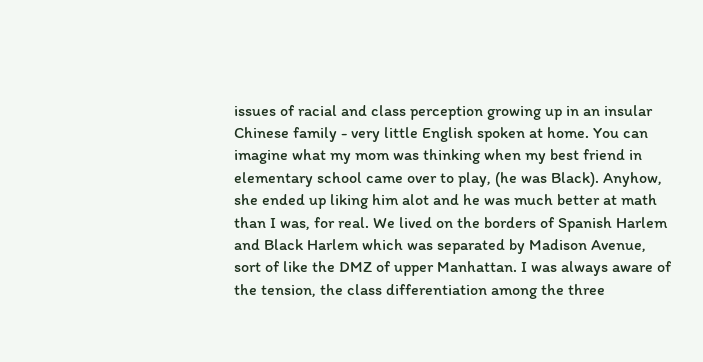issues of racial and class perception growing up in an insular Chinese family - very little English spoken at home. You can imagine what my mom was thinking when my best friend in elementary school came over to play, (he was Black). Anyhow, she ended up liking him alot and he was much better at math than I was, for real. We lived on the borders of Spanish Harlem and Black Harlem which was separated by Madison Avenue, sort of like the DMZ of upper Manhattan. I was always aware of the tension, the class differentiation among the three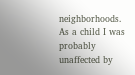neighborhoods. As a child I was probably unaffected by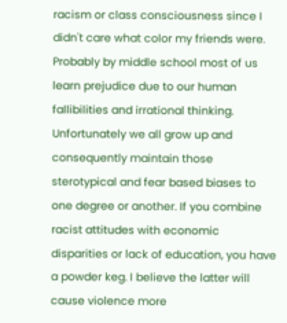racism or class consciousness since I didn't care what color my friends were. Probably by middle school most of us learn prejudice due to our human fallibilities and irrational thinking. Unfortunately we all grow up and consequently maintain those sterotypical and fear based biases to one degree or another. If you combine racist attitudes with economic disparities or lack of education, you have a powder keg. I believe the latter will cause violence more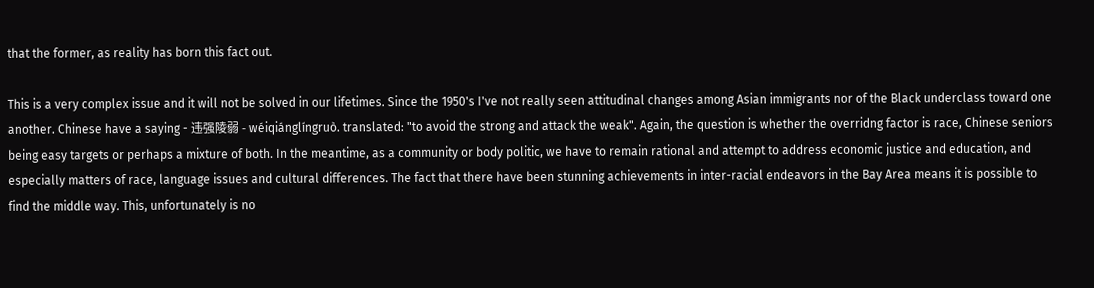that the former, as reality has born this fact out.

This is a very complex issue and it will not be solved in our lifetimes. Since the 1950's I've not really seen attitudinal changes among Asian immigrants nor of the Black underclass toward one another. Chinese have a saying - 违强陵弱 - wéiqiánglíngruò. translated: "to avoid the strong and attack the weak". Again, the question is whether the overridng factor is race, Chinese seniors being easy targets or perhaps a mixture of both. In the meantime, as a community or body politic, we have to remain rational and attempt to address economic justice and education, and especially matters of race, language issues and cultural differences. The fact that there have been stunning achievements in inter-racial endeavors in the Bay Area means it is possible to find the middle way. This, unfortunately is no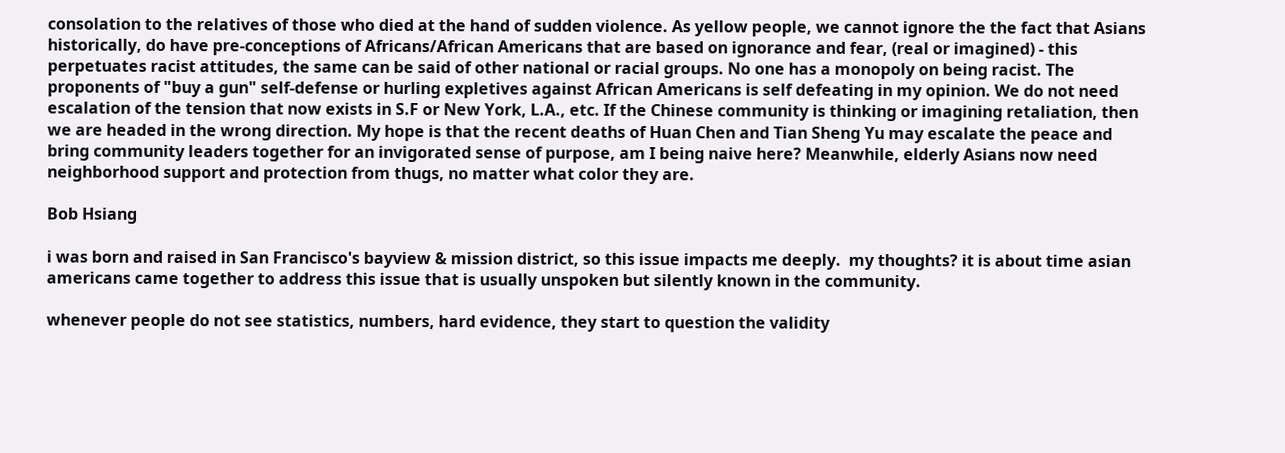consolation to the relatives of those who died at the hand of sudden violence. As yellow people, we cannot ignore the the fact that Asians historically, do have pre-conceptions of Africans/African Americans that are based on ignorance and fear, (real or imagined) - this perpetuates racist attitudes, the same can be said of other national or racial groups. No one has a monopoly on being racist. The proponents of "buy a gun" self-defense or hurling expletives against African Americans is self defeating in my opinion. We do not need escalation of the tension that now exists in S.F or New York, L.A., etc. If the Chinese community is thinking or imagining retaliation, then we are headed in the wrong direction. My hope is that the recent deaths of Huan Chen and Tian Sheng Yu may escalate the peace and bring community leaders together for an invigorated sense of purpose, am I being naive here? Meanwhile, elderly Asians now need neighborhood support and protection from thugs, no matter what color they are.

Bob Hsiang

i was born and raised in San Francisco's bayview & mission district, so this issue impacts me deeply.  my thoughts? it is about time asian americans came together to address this issue that is usually unspoken but silently known in the community.

whenever people do not see statistics, numbers, hard evidence, they start to question the validity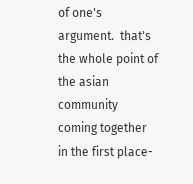of one's argument.  that's the whole point of the asian community coming together in the first place-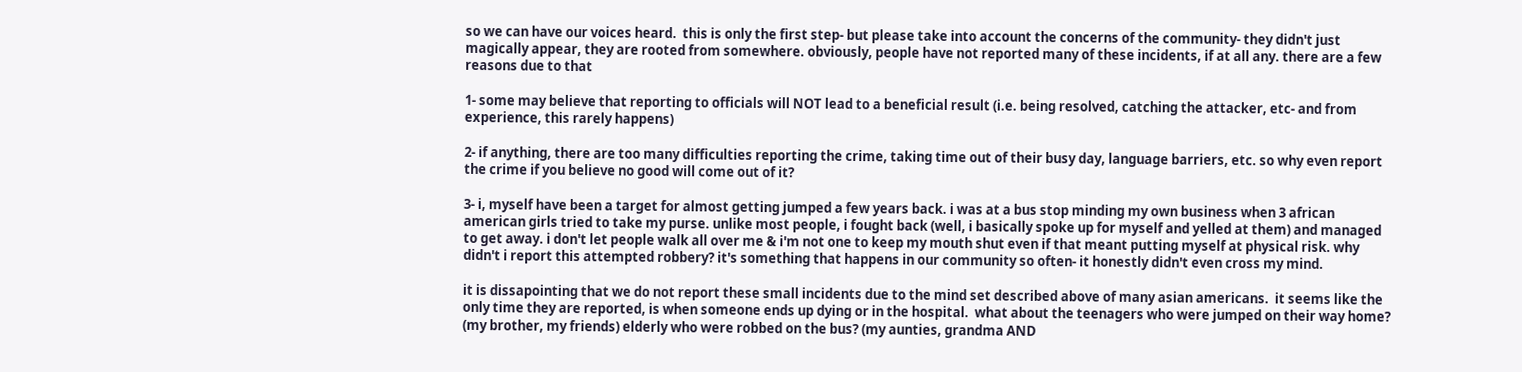so we can have our voices heard.  this is only the first step- but please take into account the concerns of the community- they didn't just magically appear, they are rooted from somewhere. obviously, people have not reported many of these incidents, if at all any. there are a few reasons due to that

1- some may believe that reporting to officials will NOT lead to a beneficial result (i.e. being resolved, catching the attacker, etc- and from experience, this rarely happens)

2- if anything, there are too many difficulties reporting the crime, taking time out of their busy day, language barriers, etc. so why even report the crime if you believe no good will come out of it?

3- i, myself have been a target for almost getting jumped a few years back. i was at a bus stop minding my own business when 3 african american girls tried to take my purse. unlike most people, i fought back (well, i basically spoke up for myself and yelled at them) and managed to get away. i don't let people walk all over me & i'm not one to keep my mouth shut even if that meant putting myself at physical risk. why didn't i report this attempted robbery? it's something that happens in our community so often- it honestly didn't even cross my mind.

it is dissapointing that we do not report these small incidents due to the mind set described above of many asian americans.  it seems like the only time they are reported, is when someone ends up dying or in the hospital.  what about the teenagers who were jumped on their way home? (my brother, my friends) elderly who were robbed on the bus? (my aunties, grandma AND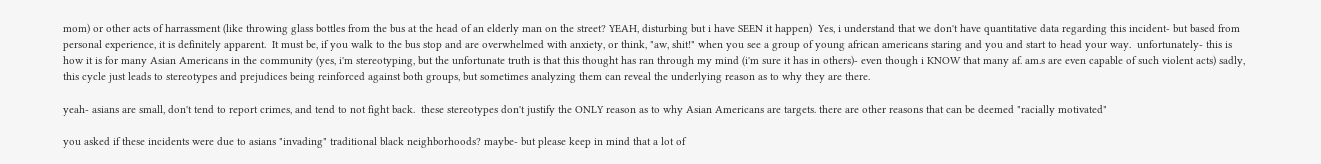mom) or other acts of harrassment (like throwing glass bottles from the bus at the head of an elderly man on the street? YEAH, disturbing but i have SEEN it happen)  Yes, i understand that we don't have quantitative data regarding this incident- but based from personal experience, it is definitely apparent.  It must be, if you walk to the bus stop and are overwhelmed with anxiety, or think, "aw, shit!" when you see a group of young african americans staring and you and start to head your way.  unfortunately- this is how it is for many Asian Americans in the community (yes, i'm stereotyping, but the unfortunate truth is that this thought has ran through my mind (i'm sure it has in others)- even though i KNOW that many af. am.s are even capable of such violent acts) sadly, this cycle just leads to stereotypes and prejudices being reinforced against both groups, but sometimes analyzing them can reveal the underlying reason as to why they are there.

yeah- asians are small, don't tend to report crimes, and tend to not fight back.  these stereotypes don't justify the ONLY reason as to why Asian Americans are targets. there are other reasons that can be deemed "racially motivated"

you asked if these incidents were due to asians "invading" traditional black neighborhoods? maybe- but please keep in mind that a lot of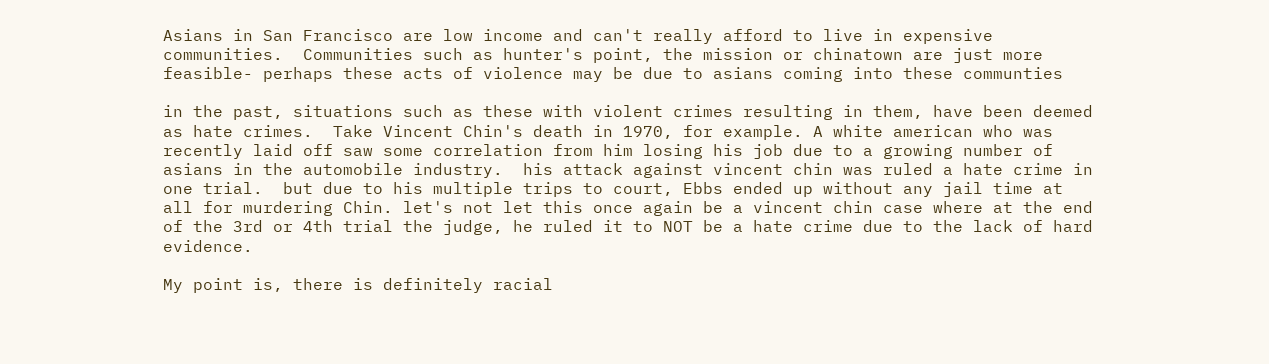Asians in San Francisco are low income and can't really afford to live in expensive communities.  Communities such as hunter's point, the mission or chinatown are just more feasible- perhaps these acts of violence may be due to asians coming into these communties

in the past, situations such as these with violent crimes resulting in them, have been deemed as hate crimes.  Take Vincent Chin's death in 1970, for example. A white american who was recently laid off saw some correlation from him losing his job due to a growing number of asians in the automobile industry.  his attack against vincent chin was ruled a hate crime in one trial.  but due to his multiple trips to court, Ebbs ended up without any jail time at all for murdering Chin. let's not let this once again be a vincent chin case where at the end of the 3rd or 4th trial the judge, he ruled it to NOT be a hate crime due to the lack of hard evidence.

My point is, there is definitely racial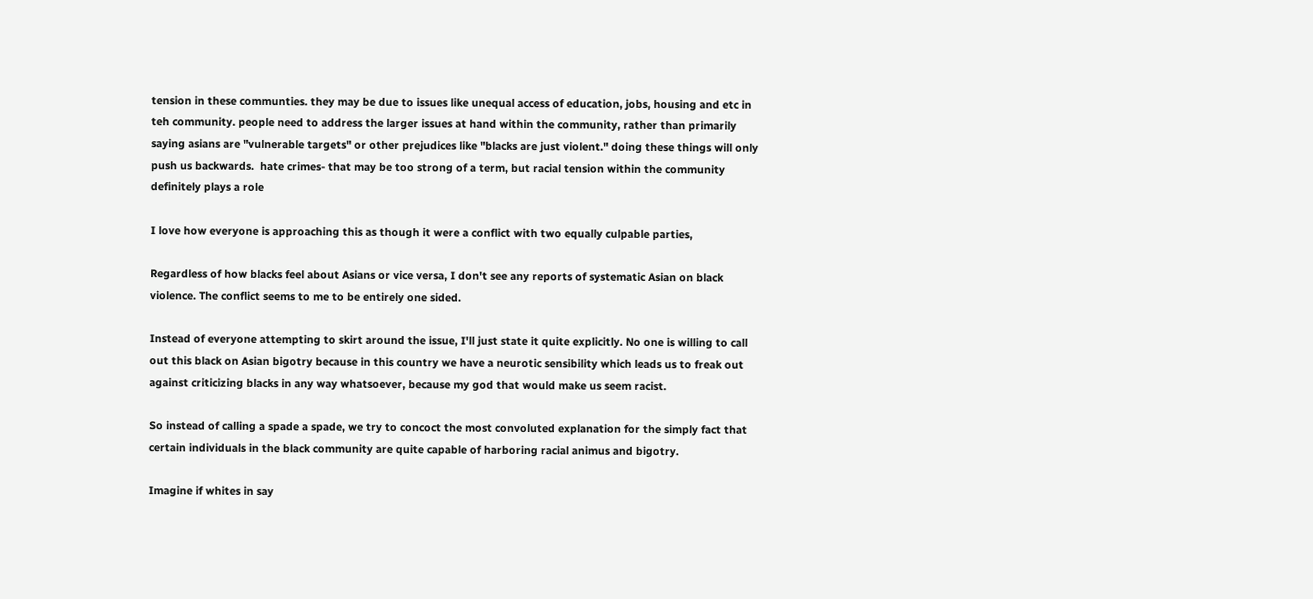tension in these communties. they may be due to issues like unequal access of education, jobs, housing and etc in teh community. people need to address the larger issues at hand within the community, rather than primarily saying asians are "vulnerable targets" or other prejudices like "blacks are just violent." doing these things will only push us backwards.  hate crimes- that may be too strong of a term, but racial tension within the community definitely plays a role

I love how everyone is approaching this as though it were a conflict with two equally culpable parties,

Regardless of how blacks feel about Asians or vice versa, I don't see any reports of systematic Asian on black violence. The conflict seems to me to be entirely one sided.

Instead of everyone attempting to skirt around the issue, I'll just state it quite explicitly. No one is willing to call out this black on Asian bigotry because in this country we have a neurotic sensibility which leads us to freak out against criticizing blacks in any way whatsoever, because my god that would make us seem racist.

So instead of calling a spade a spade, we try to concoct the most convoluted explanation for the simply fact that certain individuals in the black community are quite capable of harboring racial animus and bigotry.

Imagine if whites in say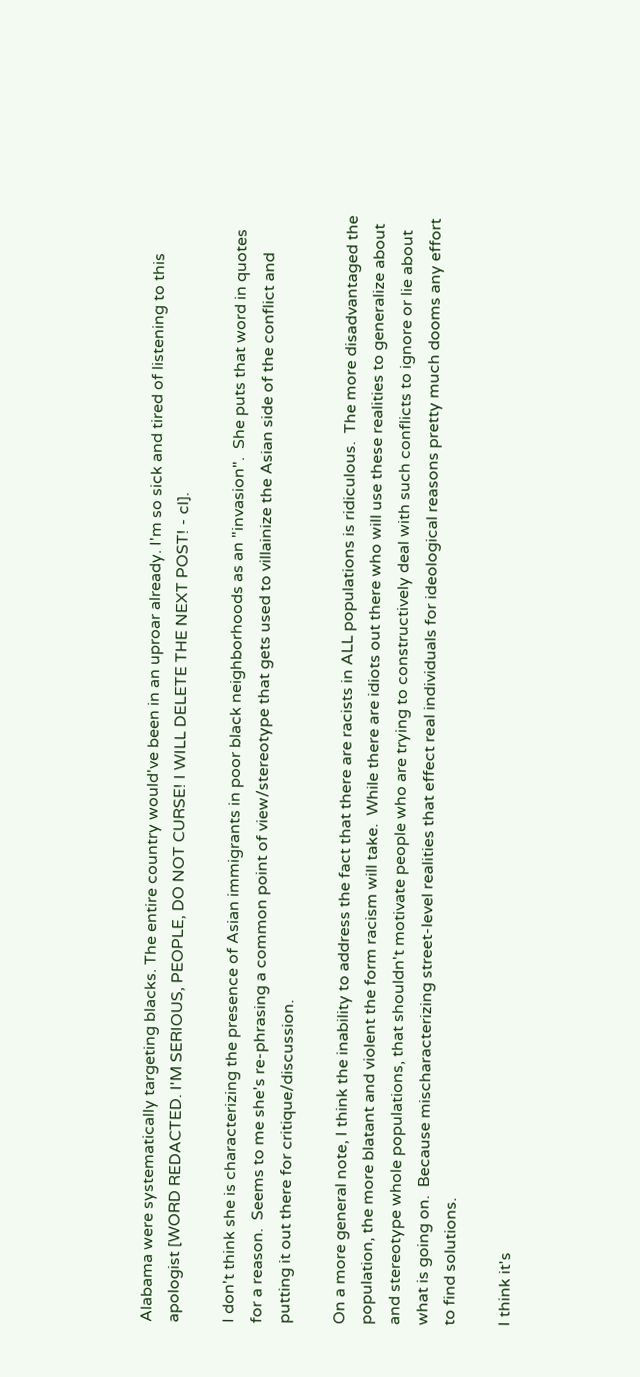Alabama were systematically targeting blacks. The entire country would've been in an uproar already. I'm so sick and tired of listening to this apologist [WORD REDACTED. I'M SERIOUS, PEOPLE, DO NOT CURSE! I WILL DELETE THE NEXT POST! - cl].

I don't think she is characterizing the presence of Asian immigrants in poor black neighborhoods as an "invasion".  She puts that word in quotes for a reason.  Seems to me she's re-phrasing a common point of view/stereotype that gets used to villainize the Asian side of the conflict and putting it out there for critique/discussion.

On a more general note, I think the inability to address the fact that there are racists in ALL populations is ridiculous.  The more disadvantaged the population, the more blatant and violent the form racism will take.  While there are idiots out there who will use these realities to generalize about and stereotype whole populations, that shouldn't motivate people who are trying to constructively deal with such conflicts to ignore or lie about what is going on.  Because mischaracterizing street-level realities that effect real individuals for ideological reasons pretty much dooms any effort to find solutions.

I think it's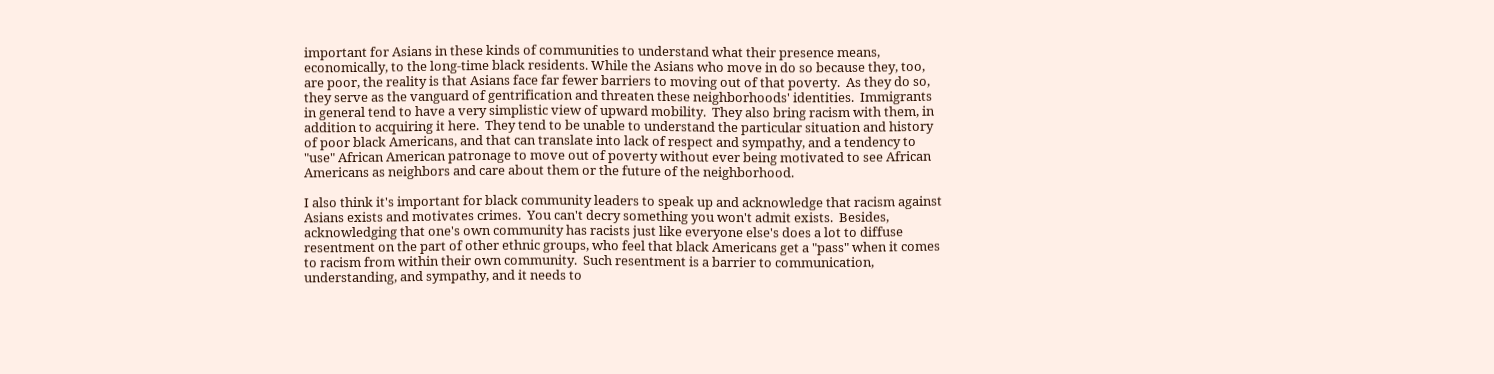important for Asians in these kinds of communities to understand what their presence means, economically, to the long-time black residents. While the Asians who move in do so because they, too, are poor, the reality is that Asians face far fewer barriers to moving out of that poverty.  As they do so, they serve as the vanguard of gentrification and threaten these neighborhoods' identities.  Immigrants in general tend to have a very simplistic view of upward mobility.  They also bring racism with them, in addition to acquiring it here.  They tend to be unable to understand the particular situation and history of poor black Americans, and that can translate into lack of respect and sympathy, and a tendency to "use" African American patronage to move out of poverty without ever being motivated to see African Americans as neighbors and care about them or the future of the neighborhood.

I also think it's important for black community leaders to speak up and acknowledge that racism against Asians exists and motivates crimes.  You can't decry something you won't admit exists.  Besides, acknowledging that one's own community has racists just like everyone else's does a lot to diffuse resentment on the part of other ethnic groups, who feel that black Americans get a "pass" when it comes to racism from within their own community.  Such resentment is a barrier to communication, understanding, and sympathy, and it needs to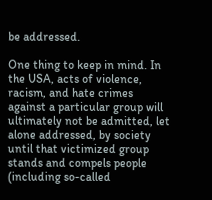be addressed.

One thing to keep in mind. In the USA, acts of violence, racism, and hate crimes against a particular group will ultimately not be admitted, let alone addressed, by society until that victimized group stands and compels people (including so-called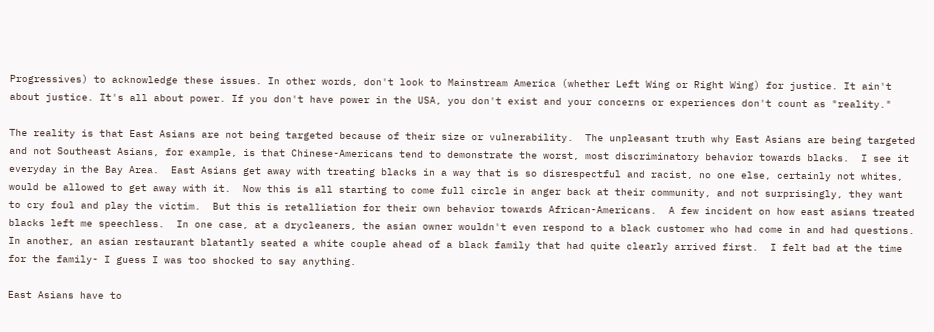Progressives) to acknowledge these issues. In other words, don't look to Mainstream America (whether Left Wing or Right Wing) for justice. It ain't about justice. It's all about power. If you don't have power in the USA, you don't exist and your concerns or experiences don't count as "reality."

The reality is that East Asians are not being targeted because of their size or vulnerability.  The unpleasant truth why East Asians are being targeted and not Southeast Asians, for example, is that Chinese-Americans tend to demonstrate the worst, most discriminatory behavior towards blacks.  I see it everyday in the Bay Area.  East Asians get away with treating blacks in a way that is so disrespectful and racist, no one else, certainly not whites, would be allowed to get away with it.  Now this is all starting to come full circle in anger back at their community, and not surprisingly, they want to cry foul and play the victim.  But this is retalliation for their own behavior towards African-Americans.  A few incident on how east asians treated blacks left me speechless.  In one case, at a drycleaners, the asian owner wouldn't even respond to a black customer who had come in and had questions.  In another, an asian restaurant blatantly seated a white couple ahead of a black family that had quite clearly arrived first.  I felt bad at the time for the family- I guess I was too shocked to say anything.

East Asians have to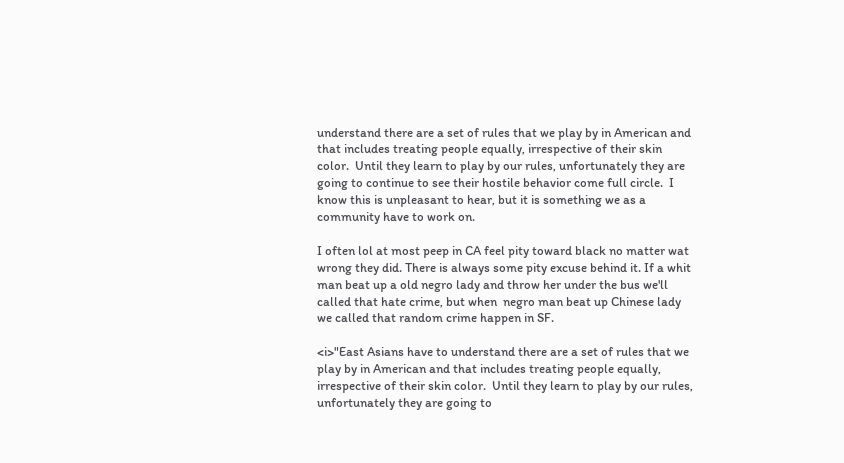understand there are a set of rules that we play by in American and that includes treating people equally, irrespective of their skin color.  Until they learn to play by our rules, unfortunately they are going to continue to see their hostile behavior come full circle.  I know this is unpleasant to hear, but it is something we as a community have to work on.

I often lol at most peep in CA feel pity toward black no matter wat wrong they did. There is always some pity excuse behind it. If a whit man beat up a old negro lady and throw her under the bus we'll called that hate crime, but when  negro man beat up Chinese lady we called that random crime happen in SF.

<i>"East Asians have to understand there are a set of rules that we play by in American and that includes treating people equally, irrespective of their skin color.  Until they learn to play by our rules, unfortunately they are going to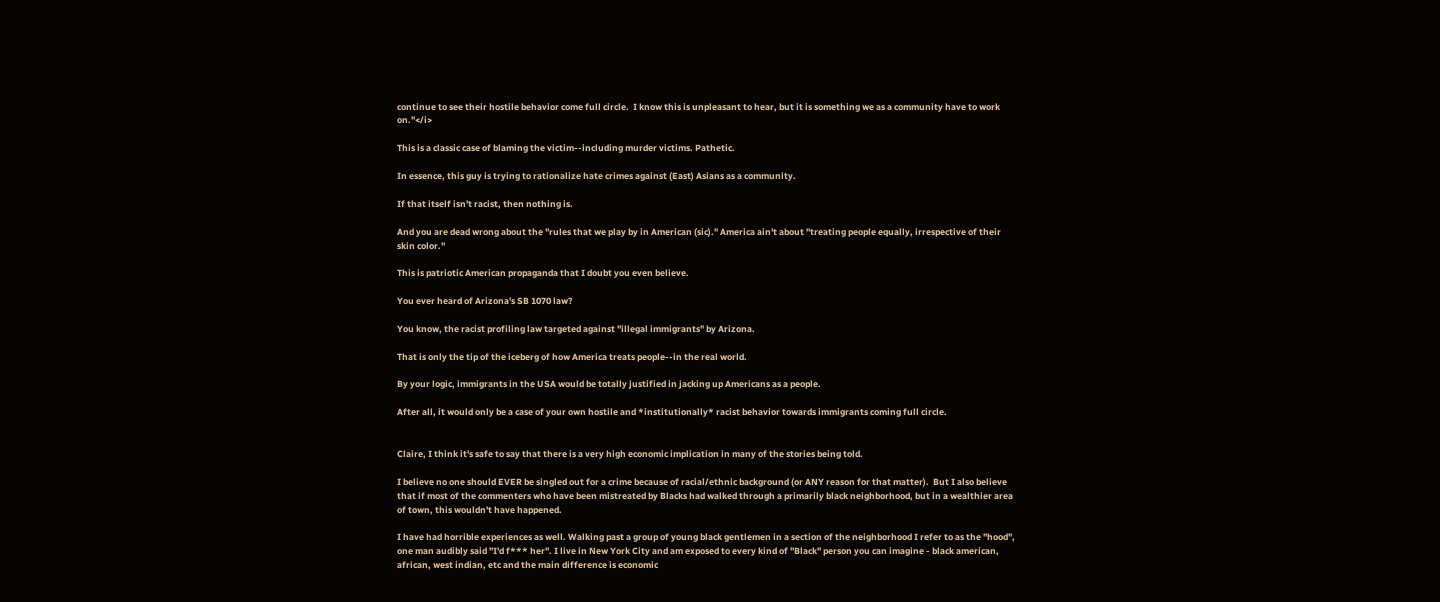continue to see their hostile behavior come full circle.  I know this is unpleasant to hear, but it is something we as a community have to work on."</i>

This is a classic case of blaming the victim--including murder victims. Pathetic.

In essence, this guy is trying to rationalize hate crimes against (East) Asians as a community.

If that itself isn't racist, then nothing is.

And you are dead wrong about the "rules that we play by in American (sic)." America ain't about "treating people equally, irrespective of their skin color."

This is patriotic American propaganda that I doubt you even believe.

You ever heard of Arizona's SB 1070 law?

You know, the racist profiling law targeted against "illegal immigrants" by Arizona.

That is only the tip of the iceberg of how America treats people--in the real world.

By your logic, immigrants in the USA would be totally justified in jacking up Americans as a people.

After all, it would only be a case of your own hostile and *institutionally* racist behavior towards immigrants coming full circle.


Claire, I think it's safe to say that there is a very high economic implication in many of the stories being told.

I believe no one should EVER be singled out for a crime because of racial/ethnic background (or ANY reason for that matter).  But I also believe that if most of the commenters who have been mistreated by Blacks had walked through a primarily black neighborhood, but in a wealthier area of town, this wouldn't have happened.

I have had horrible experiences as well. Walking past a group of young black gentlemen in a section of the neighborhood I refer to as the "hood", one man audibly said "I'd f*** her". I live in New York City and am exposed to every kind of "Black" person you can imagine - black american, african, west indian, etc and the main difference is economic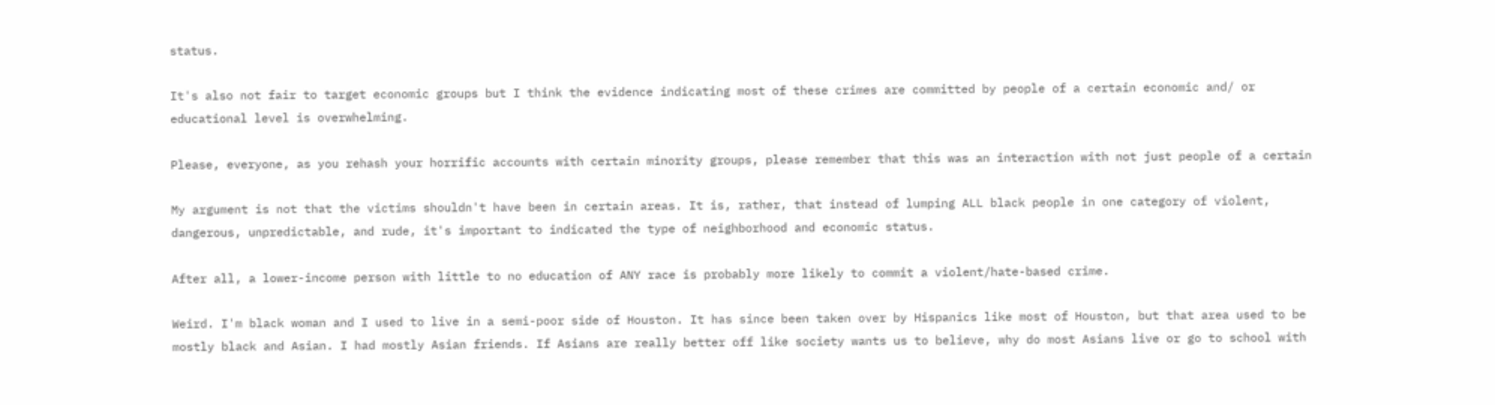status.

It's also not fair to target economic groups but I think the evidence indicating most of these crimes are committed by people of a certain economic and/ or educational level is overwhelming.

Please, everyone, as you rehash your horrific accounts with certain minority groups, please remember that this was an interaction with not just people of a certain

My argument is not that the victims shouldn't have been in certain areas. It is, rather, that instead of lumping ALL black people in one category of violent, dangerous, unpredictable, and rude, it's important to indicated the type of neighborhood and economic status.

After all, a lower-income person with little to no education of ANY race is probably more likely to commit a violent/hate-based crime.

Weird. I'm black woman and I used to live in a semi-poor side of Houston. It has since been taken over by Hispanics like most of Houston, but that area used to be mostly black and Asian. I had mostly Asian friends. If Asians are really better off like society wants us to believe, why do most Asians live or go to school with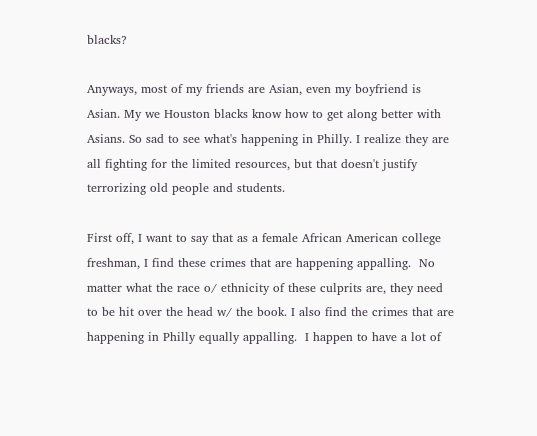blacks?

Anyways, most of my friends are Asian, even my boyfriend is Asian. My we Houston blacks know how to get along better with Asians. So sad to see what's happening in Philly. I realize they are all fighting for the limited resources, but that doesn't justify terrorizing old people and students.

First off, I want to say that as a female African American college freshman, I find these crimes that are happening appalling.  No matter what the race o/ ethnicity of these culprits are, they need to be hit over the head w/ the book. I also find the crimes that are happening in Philly equally appalling.  I happen to have a lot of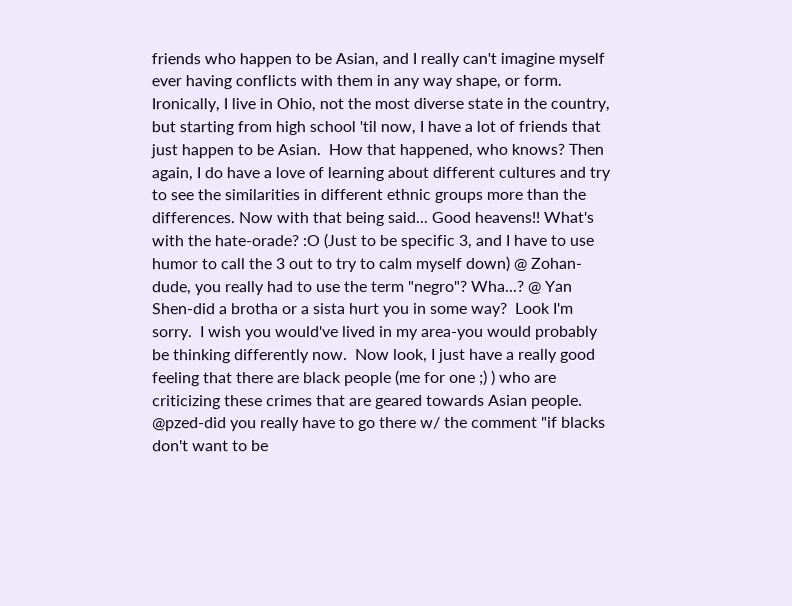friends who happen to be Asian, and I really can't imagine myself ever having conflicts with them in any way shape, or form.  Ironically, I live in Ohio, not the most diverse state in the country, but starting from high school 'til now, I have a lot of friends that just happen to be Asian.  How that happened, who knows? Then again, I do have a love of learning about different cultures and try to see the similarities in different ethnic groups more than the differences. Now with that being said... Good heavens!! What's with the hate-orade? :O (Just to be specific 3, and I have to use humor to call the 3 out to try to calm myself down) @ Zohan-dude, you really had to use the term "negro"? Wha...? @ Yan Shen-did a brotha or a sista hurt you in some way?  Look I'm sorry.  I wish you would've lived in my area-you would probably be thinking differently now.  Now look, I just have a really good feeling that there are black people (me for one ;) ) who are criticizing these crimes that are geared towards Asian people. @pzed-did you really have to go there w/ the comment "if blacks don't want to be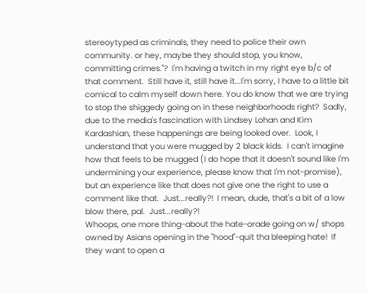stereoytyped as criminals, they need to police their own community. or hey, maybe they should stop, you know, committing crimes."?  I'm having a twitch in my right eye b/c of that comment.  Still have it, still have it...I'm sorry, I have to a little bit comical to calm myself down here. You do know that we are trying to stop the shiggedy going on in these neighborhoods right?  Sadly, due to the media's fascination with Lindsey Lohan and Kim Kardashian, these happenings are being looked over.  Look, I understand that you were mugged by 2 black kids.  I can't imagine how that feels to be mugged (I do hope that it doesn't sound like I'm undermining your experience, please know that I'm not-promise), but an experience like that does not give one the right to use a comment like that.  Just...really?!  I mean, dude, that's a bit of a low blow there, pal.  Just...really?!
Whoops, one more thing-about the hate-orade going on w/ shops owned by Asians opening in the "hood"-quit tha bleeping hate!  If they want to open a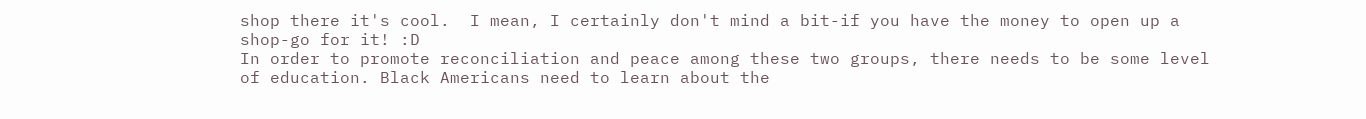shop there it's cool.  I mean, I certainly don't mind a bit-if you have the money to open up a shop-go for it! :D
In order to promote reconciliation and peace among these two groups, there needs to be some level of education. Black Americans need to learn about the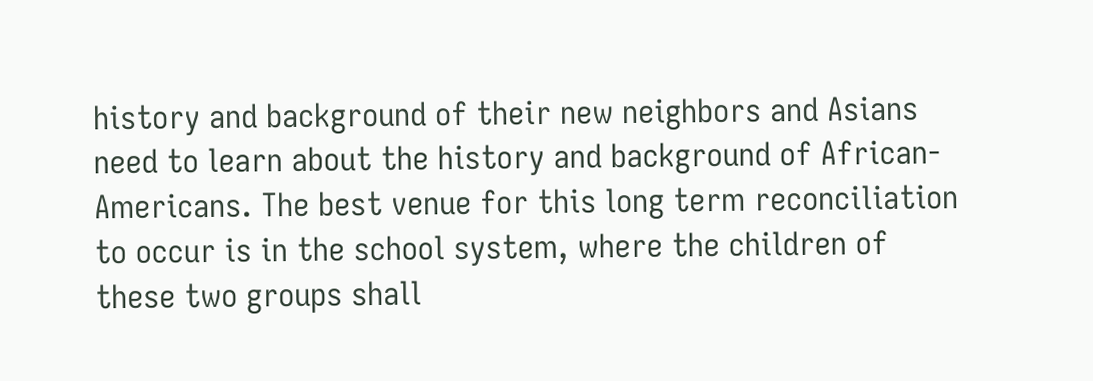history and background of their new neighbors and Asians need to learn about the history and background of African-Americans. The best venue for this long term reconciliation to occur is in the school system, where the children of these two groups shall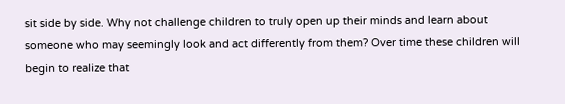sit side by side. Why not challenge children to truly open up their minds and learn about someone who may seemingly look and act differently from them? Over time these children will begin to realize that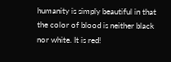humanity is simply beautiful in that the color of blood is neither black nor white. It is red!